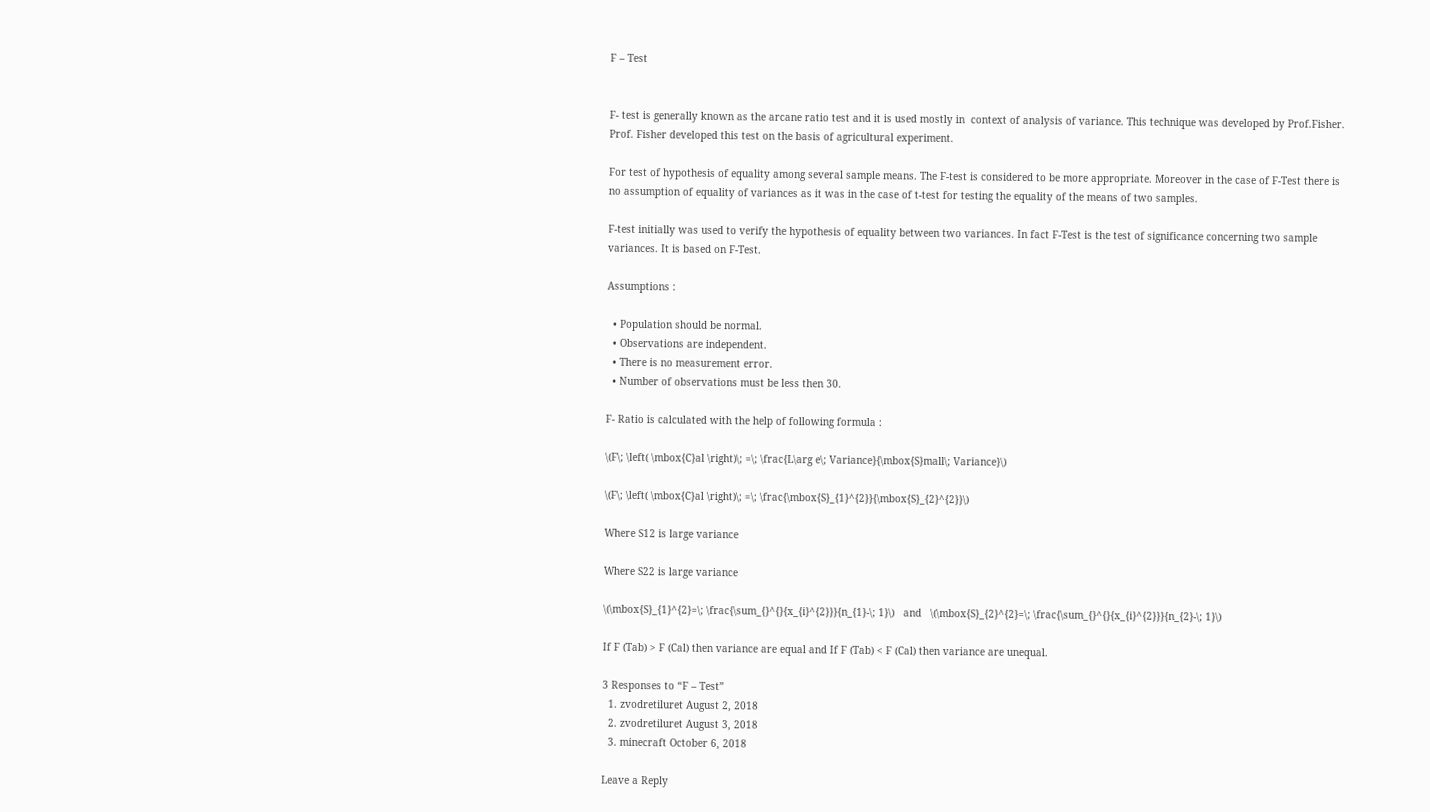F – Test


F- test is generally known as the arcane ratio test and it is used mostly in  context of analysis of variance. This technique was developed by Prof.Fisher. Prof. Fisher developed this test on the basis of agricultural experiment.

For test of hypothesis of equality among several sample means. The F-test is considered to be more appropriate. Moreover in the case of F-Test there is no assumption of equality of variances as it was in the case of t-test for testing the equality of the means of two samples.

F-test initially was used to verify the hypothesis of equality between two variances. In fact F-Test is the test of significance concerning two sample variances. It is based on F-Test.

Assumptions :

  • Population should be normal.
  • Observations are independent.
  • There is no measurement error.
  • Number of observations must be less then 30.

F- Ratio is calculated with the help of following formula :

\(F\; \left( \mbox{C}al \right)\; =\; \frac{L\arg e\; Variance}{\mbox{S}mall\; Variance}\)

\(F\; \left( \mbox{C}al \right)\; =\; \frac{\mbox{S}_{1}^{2}}{\mbox{S}_{2}^{2}}\)

Where S12 is large variance

Where S22 is large variance

\(\mbox{S}_{1}^{2}=\; \frac{\sum_{}^{}{x_{i}^{2}}}{n_{1}-\; 1}\)   and   \(\mbox{S}_{2}^{2}=\; \frac{\sum_{}^{}{x_{i}^{2}}}{n_{2}-\; 1}\)

If F (Tab) > F (Cal) then variance are equal and If F (Tab) < F (Cal) then variance are unequal.

3 Responses to “F – Test”
  1. zvodretiluret August 2, 2018
  2. zvodretiluret August 3, 2018
  3. minecraft October 6, 2018

Leave a Reply